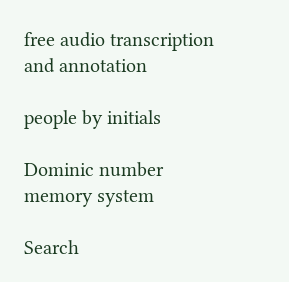free audio transcription and annotation

people by initials

Dominic number memory system

Search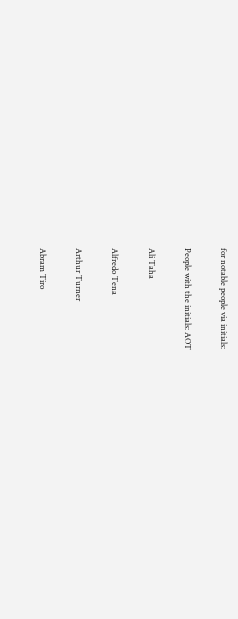for notable people via initials:

People with the initials: AOT

Ali Taha

Alfredo Tena

Arthur Turner

Abram Tiro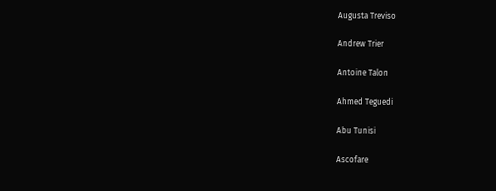Augusta Treviso

Andrew Trier

Antoine Talon

Ahmed Teguedi

Abu Tunisi

Ascofare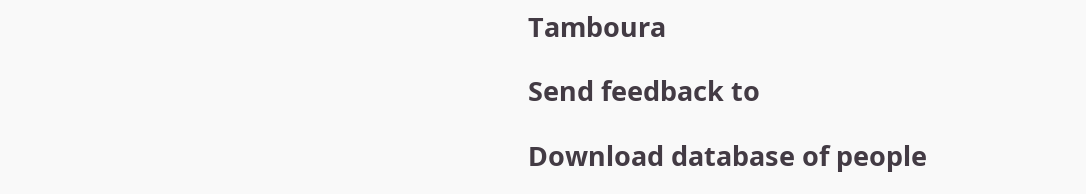Tamboura

Send feedback to

Download database of people